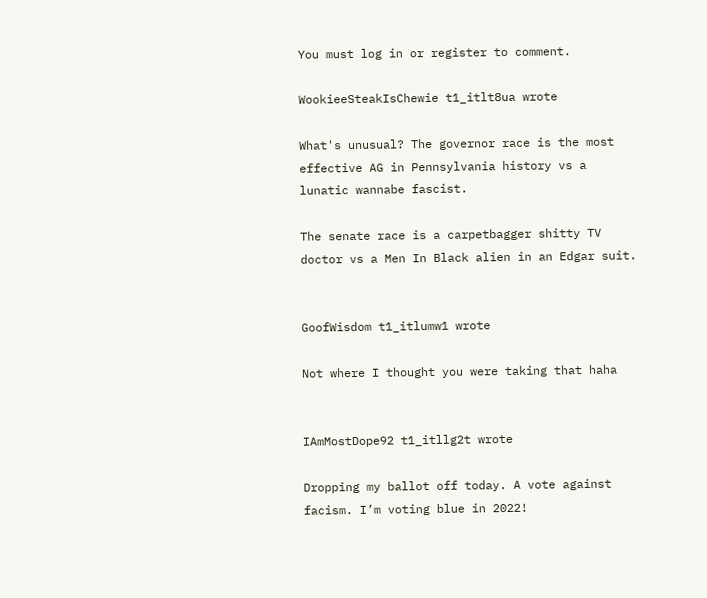You must log in or register to comment.

WookieeSteakIsChewie t1_itlt8ua wrote

What's unusual? The governor race is the most effective AG in Pennsylvania history vs a lunatic wannabe fascist.

The senate race is a carpetbagger shitty TV doctor vs a Men In Black alien in an Edgar suit.


GoofWisdom t1_itlumw1 wrote

Not where I thought you were taking that haha


IAmMostDope92 t1_itllg2t wrote

Dropping my ballot off today. A vote against facism. I’m voting blue in 2022!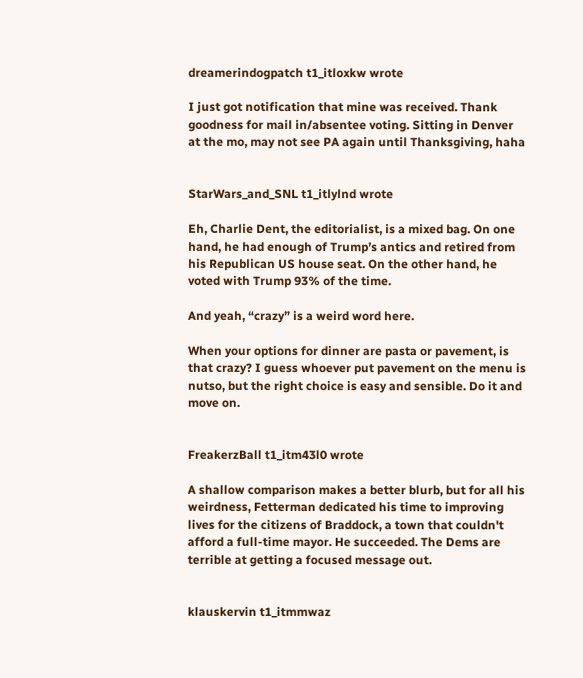dreamerindogpatch t1_itloxkw wrote

I just got notification that mine was received. Thank goodness for mail in/absentee voting. Sitting in Denver at the mo, may not see PA again until Thanksgiving, haha


StarWars_and_SNL t1_itlylnd wrote

Eh, Charlie Dent, the editorialist, is a mixed bag. On one hand, he had enough of Trump’s antics and retired from his Republican US house seat. On the other hand, he voted with Trump 93% of the time.

And yeah, “crazy” is a weird word here.

When your options for dinner are pasta or pavement, is that crazy? I guess whoever put pavement on the menu is nutso, but the right choice is easy and sensible. Do it and move on.


FreakerzBall t1_itm43l0 wrote

A shallow comparison makes a better blurb, but for all his weirdness, Fetterman dedicated his time to improving lives for the citizens of Braddock, a town that couldn't afford a full-time mayor. He succeeded. The Dems are terrible at getting a focused message out.


klauskervin t1_itmmwaz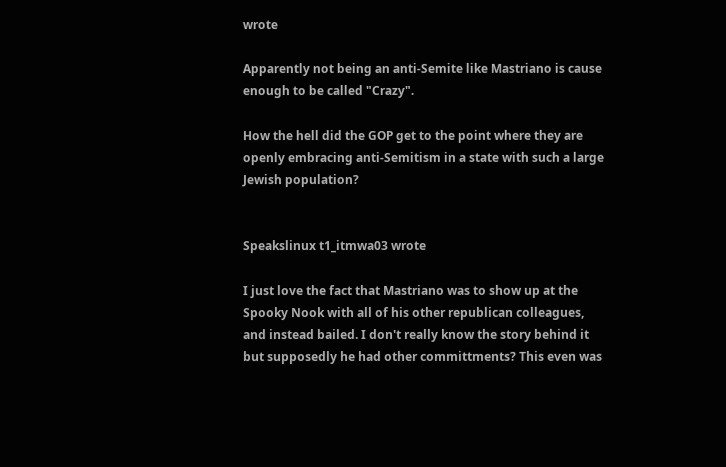wrote

Apparently not being an anti-Semite like Mastriano is cause enough to be called "Crazy".

How the hell did the GOP get to the point where they are openly embracing anti-Semitism in a state with such a large Jewish population?


Speakslinux t1_itmwa03 wrote

I just love the fact that Mastriano was to show up at the Spooky Nook with all of his other republican colleagues, and instead bailed. I don't really know the story behind it but supposedly he had other committments? This even was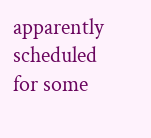apparently scheduled for some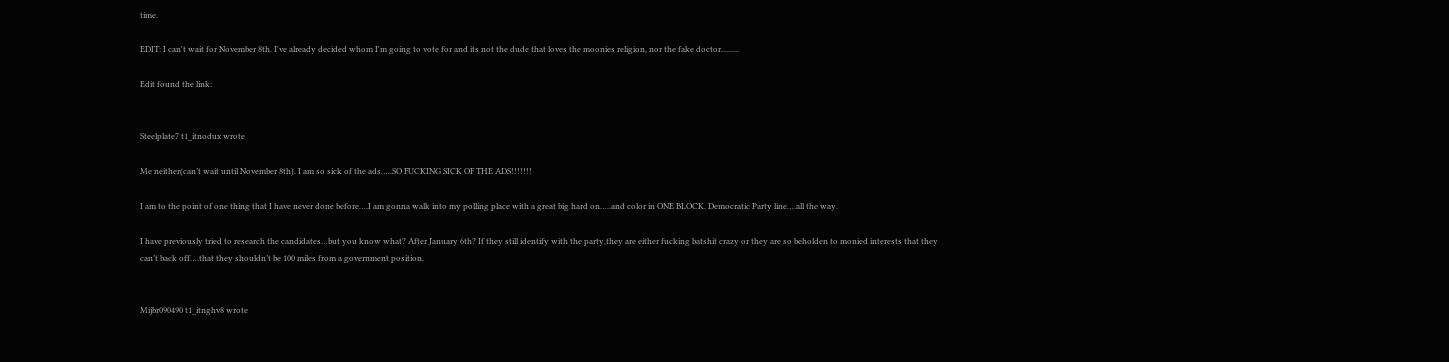time.

EDIT: I can't wait for November 8th. I've already decided whom I'm going to vote for and its not the dude that loves the moonies religion, nor the fake doctor.........

Edit found the link:


Steelplate7 t1_itnodux wrote

Me neither(can’t wait until November 8th). I am so sick of the ads…..SO FUCKING SICK OF THE ADS!!!!!!!

I am to the point of one thing that I have never done before….I am gonna walk into my polling place with a great big hard on…..and color in ONE BLOCK. Democratic Party line….all the way.

I have previously tried to research the candidates…but you know what? After January 6th? If they still identify with the party,they are either fucking batshit crazy or they are so beholden to monied interests that they can’t back off….that they shouldn’t be 100 miles from a government position.


Mijbr090490 t1_itnghv8 wrote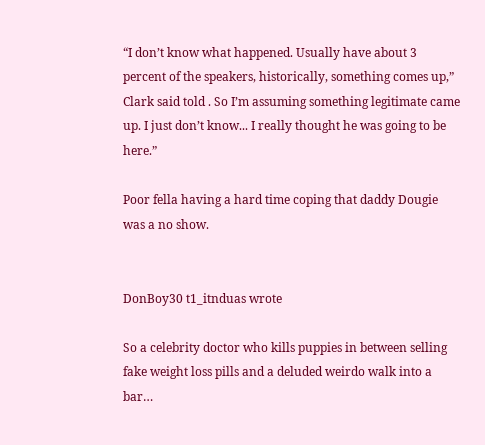“I don’t know what happened. Usually have about 3 percent of the speakers, historically, something comes up,” Clark said told . So I’m assuming something legitimate came up. I just don’t know... I really thought he was going to be here.”

Poor fella having a hard time coping that daddy Dougie was a no show.


DonBoy30 t1_itnduas wrote

So a celebrity doctor who kills puppies in between selling fake weight loss pills and a deluded weirdo walk into a bar…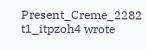Present_Creme_2282 t1_itpzoh4 wrote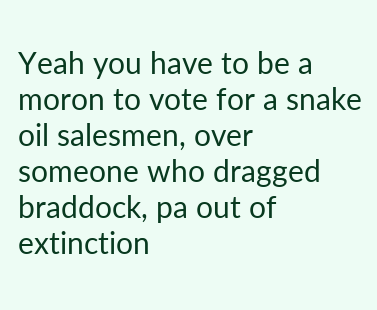Yeah you have to be a moron to vote for a snake oil salesmen, over someone who dragged braddock, pa out of extinction